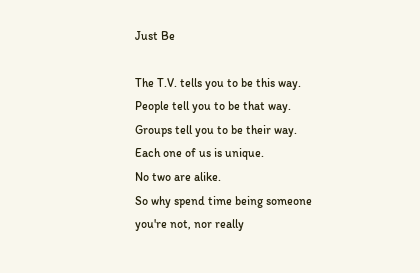Just Be

The T.V. tells you to be this way.
People tell you to be that way.
Groups tell you to be their way.
Each one of us is unique.
No two are alike.
So why spend time being someone
you're not, nor really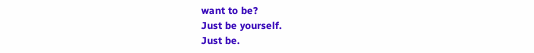want to be?
Just be yourself.
Just be.